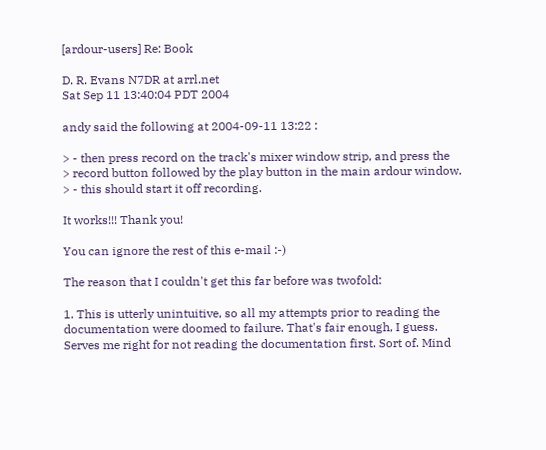[ardour-users] Re: Book

D. R. Evans N7DR at arrl.net
Sat Sep 11 13:40:04 PDT 2004

andy said the following at 2004-09-11 13:22 :

> - then press record on the track's mixer window strip, and press the
> record button followed by the play button in the main ardour window.
> - this should start it off recording.

It works!!! Thank you!

You can ignore the rest of this e-mail :-)

The reason that I couldn't get this far before was twofold:

1. This is utterly unintuitive, so all my attempts prior to reading the
documentation were doomed to failure. That's fair enough, I guess.
Serves me right for not reading the documentation first. Sort of. Mind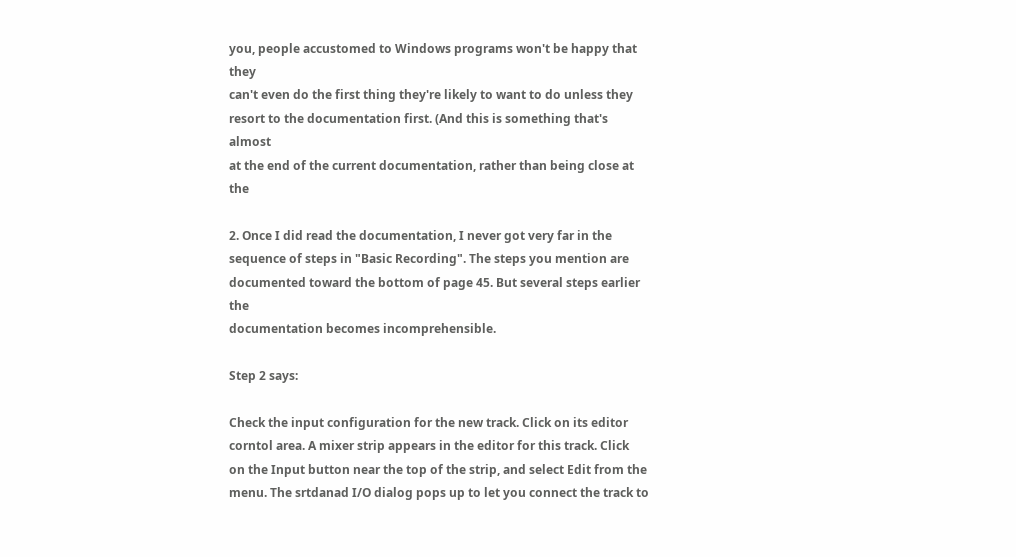you, people accustomed to Windows programs won't be happy that they
can't even do the first thing they're likely to want to do unless they
resort to the documentation first. (And this is something that's almost
at the end of the current documentation, rather than being close at the

2. Once I did read the documentation, I never got very far in the
sequence of steps in "Basic Recording". The steps you mention are
documented toward the bottom of page 45. But several steps earlier the
documentation becomes incomprehensible.

Step 2 says:

Check the input configuration for the new track. Click on its editor
corntol area. A mixer strip appears in the editor for this track. Click
on the Input button near the top of the strip, and select Edit from the
menu. The srtdanad I/O dialog pops up to let you connect the track to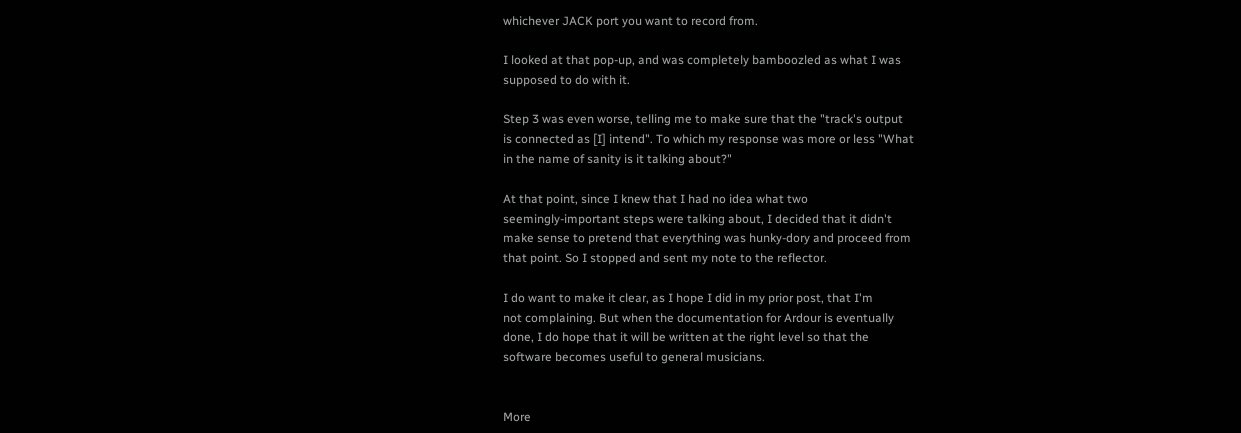whichever JACK port you want to record from.

I looked at that pop-up, and was completely bamboozled as what I was
supposed to do with it.

Step 3 was even worse, telling me to make sure that the "track's output
is connected as [I] intend". To which my response was more or less "What
in the name of sanity is it talking about?"

At that point, since I knew that I had no idea what two
seemingly-important steps were talking about, I decided that it didn't
make sense to pretend that everything was hunky-dory and proceed from
that point. So I stopped and sent my note to the reflector.

I do want to make it clear, as I hope I did in my prior post, that I'm
not complaining. But when the documentation for Ardour is eventually
done, I do hope that it will be written at the right level so that the
software becomes useful to general musicians.


More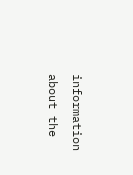information about the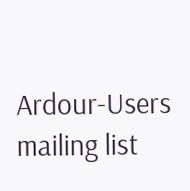Ardour-Users mailing list